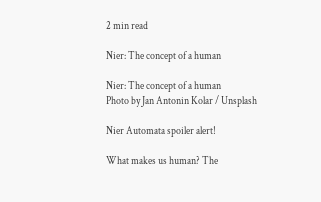2 min read

Nier: The concept of a human

Nier: The concept of a human
Photo by Jan Antonin Kolar / Unsplash

Nier Automata spoiler alert!

What makes us human? The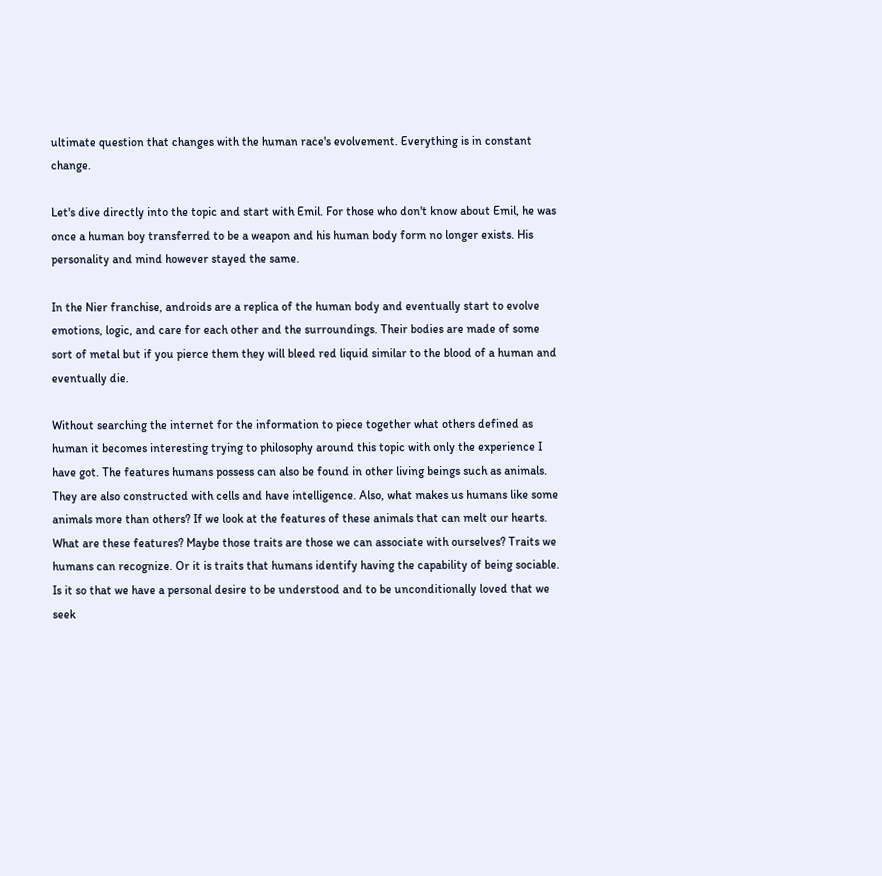ultimate question that changes with the human race's evolvement. Everything is in constant change.

Let's dive directly into the topic and start with Emil. For those who don't know about Emil, he was once a human boy transferred to be a weapon and his human body form no longer exists. His personality and mind however stayed the same.

In the Nier franchise, androids are a replica of the human body and eventually start to evolve emotions, logic, and care for each other and the surroundings. Their bodies are made of some sort of metal but if you pierce them they will bleed red liquid similar to the blood of a human and eventually die.

Without searching the internet for the information to piece together what others defined as human it becomes interesting trying to philosophy around this topic with only the experience I have got. The features humans possess can also be found in other living beings such as animals. They are also constructed with cells and have intelligence. Also, what makes us humans like some animals more than others? If we look at the features of these animals that can melt our hearts. What are these features? Maybe those traits are those we can associate with ourselves? Traits we humans can recognize. Or it is traits that humans identify having the capability of being sociable. Is it so that we have a personal desire to be understood and to be unconditionally loved that we seek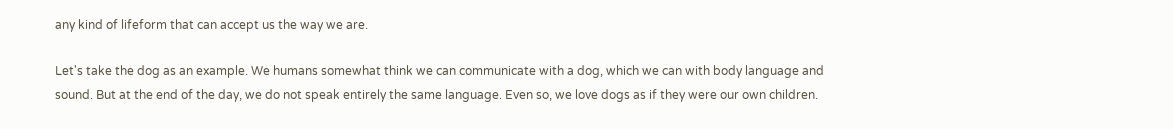any kind of lifeform that can accept us the way we are.

Let's take the dog as an example. We humans somewhat think we can communicate with a dog, which we can with body language and sound. But at the end of the day, we do not speak entirely the same language. Even so, we love dogs as if they were our own children.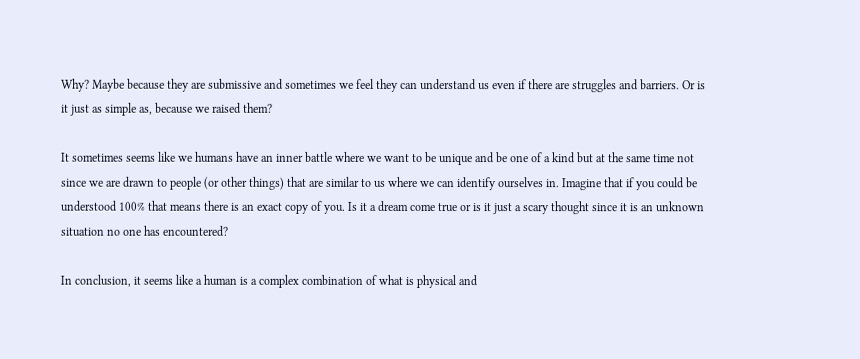Why? Maybe because they are submissive and sometimes we feel they can understand us even if there are struggles and barriers. Or is it just as simple as, because we raised them?

It sometimes seems like we humans have an inner battle where we want to be unique and be one of a kind but at the same time not since we are drawn to people (or other things) that are similar to us where we can identify ourselves in. Imagine that if you could be understood 100% that means there is an exact copy of you. Is it a dream come true or is it just a scary thought since it is an unknown situation no one has encountered?

In conclusion, it seems like a human is a complex combination of what is physical and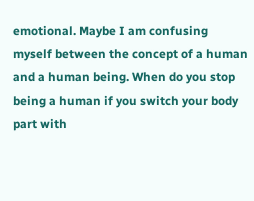emotional. Maybe I am confusing myself between the concept of a human and a human being. When do you stop being a human if you switch your body part with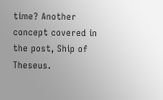time? Another concept covered in the post, Ship of Theseus.